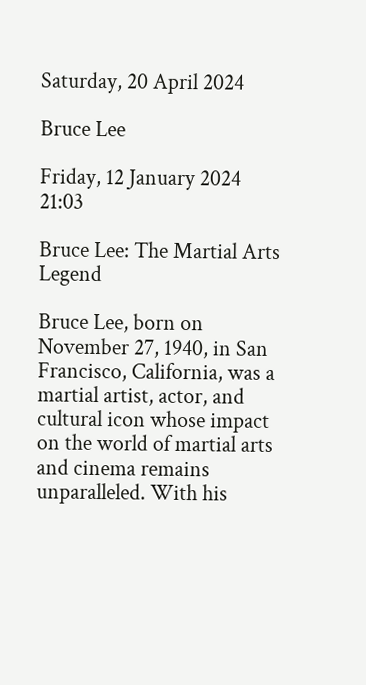Saturday, 20 April 2024

Bruce Lee

Friday, 12 January 2024 21:03

Bruce Lee: The Martial Arts Legend

Bruce Lee, born on November 27, 1940, in San Francisco, California, was a martial artist, actor, and cultural icon whose impact on the world of martial arts and cinema remains unparalleled. With his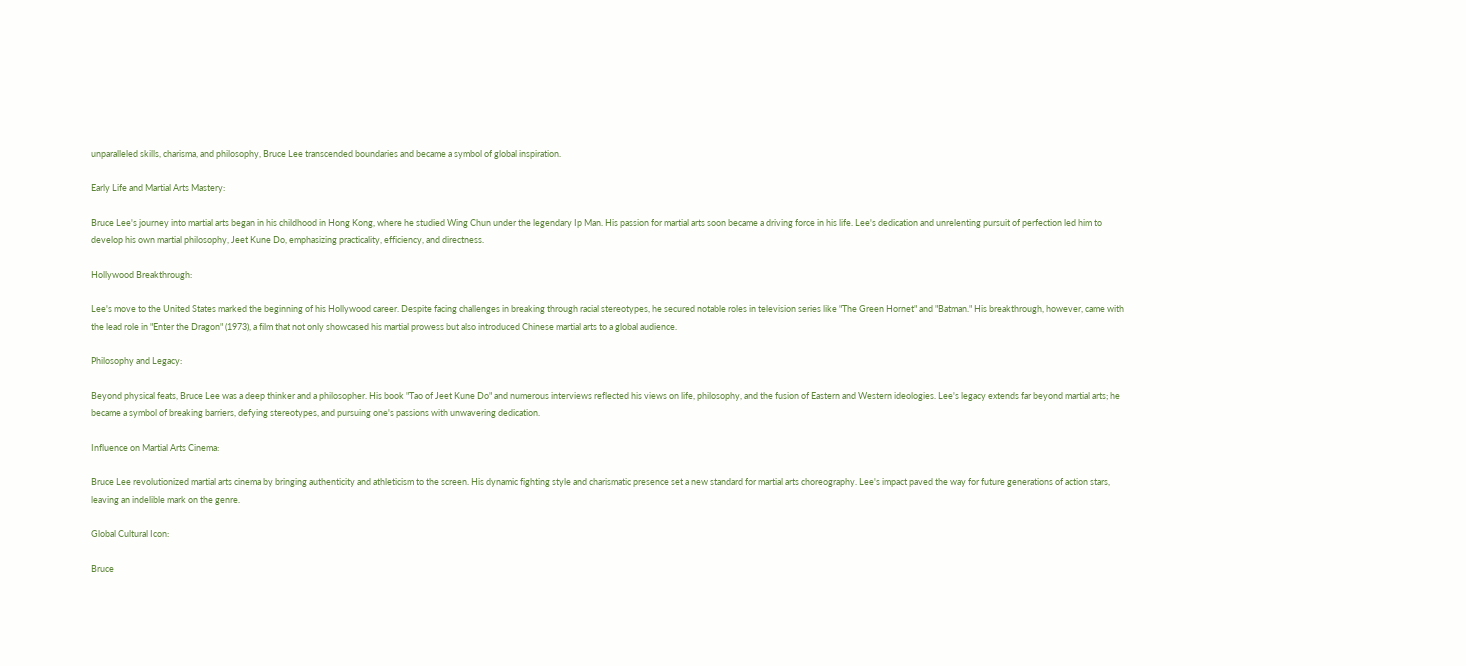unparalleled skills, charisma, and philosophy, Bruce Lee transcended boundaries and became a symbol of global inspiration.

Early Life and Martial Arts Mastery:

Bruce Lee's journey into martial arts began in his childhood in Hong Kong, where he studied Wing Chun under the legendary Ip Man. His passion for martial arts soon became a driving force in his life. Lee's dedication and unrelenting pursuit of perfection led him to develop his own martial philosophy, Jeet Kune Do, emphasizing practicality, efficiency, and directness.

Hollywood Breakthrough:

Lee's move to the United States marked the beginning of his Hollywood career. Despite facing challenges in breaking through racial stereotypes, he secured notable roles in television series like "The Green Hornet" and "Batman." His breakthrough, however, came with the lead role in "Enter the Dragon" (1973), a film that not only showcased his martial prowess but also introduced Chinese martial arts to a global audience.

Philosophy and Legacy:

Beyond physical feats, Bruce Lee was a deep thinker and a philosopher. His book "Tao of Jeet Kune Do" and numerous interviews reflected his views on life, philosophy, and the fusion of Eastern and Western ideologies. Lee's legacy extends far beyond martial arts; he became a symbol of breaking barriers, defying stereotypes, and pursuing one's passions with unwavering dedication.

Influence on Martial Arts Cinema:

Bruce Lee revolutionized martial arts cinema by bringing authenticity and athleticism to the screen. His dynamic fighting style and charismatic presence set a new standard for martial arts choreography. Lee's impact paved the way for future generations of action stars, leaving an indelible mark on the genre.

Global Cultural Icon:

Bruce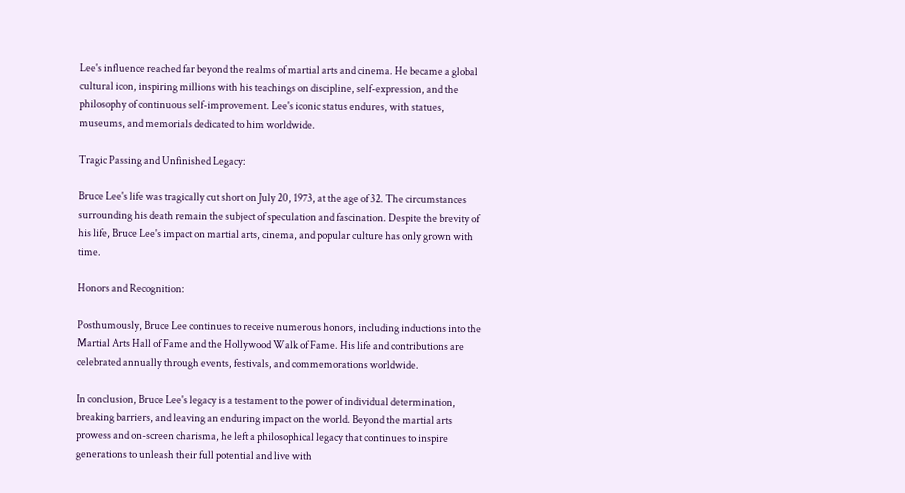Lee's influence reached far beyond the realms of martial arts and cinema. He became a global cultural icon, inspiring millions with his teachings on discipline, self-expression, and the philosophy of continuous self-improvement. Lee's iconic status endures, with statues, museums, and memorials dedicated to him worldwide.

Tragic Passing and Unfinished Legacy:

Bruce Lee's life was tragically cut short on July 20, 1973, at the age of 32. The circumstances surrounding his death remain the subject of speculation and fascination. Despite the brevity of his life, Bruce Lee's impact on martial arts, cinema, and popular culture has only grown with time.

Honors and Recognition:

Posthumously, Bruce Lee continues to receive numerous honors, including inductions into the Martial Arts Hall of Fame and the Hollywood Walk of Fame. His life and contributions are celebrated annually through events, festivals, and commemorations worldwide.

In conclusion, Bruce Lee's legacy is a testament to the power of individual determination, breaking barriers, and leaving an enduring impact on the world. Beyond the martial arts prowess and on-screen charisma, he left a philosophical legacy that continues to inspire generations to unleash their full potential and live with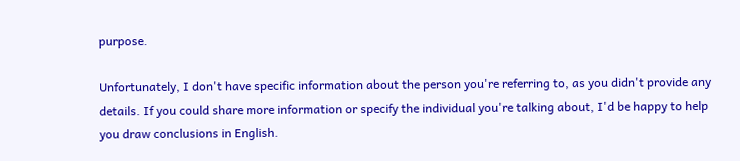purpose.

Unfortunately, I don't have specific information about the person you're referring to, as you didn't provide any details. If you could share more information or specify the individual you're talking about, I'd be happy to help you draw conclusions in English.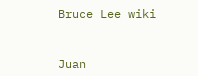Bruce Lee wiki


Juan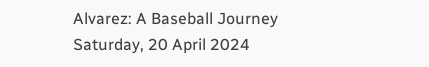Alvarez: A Baseball Journey
Saturday, 20 April 2024